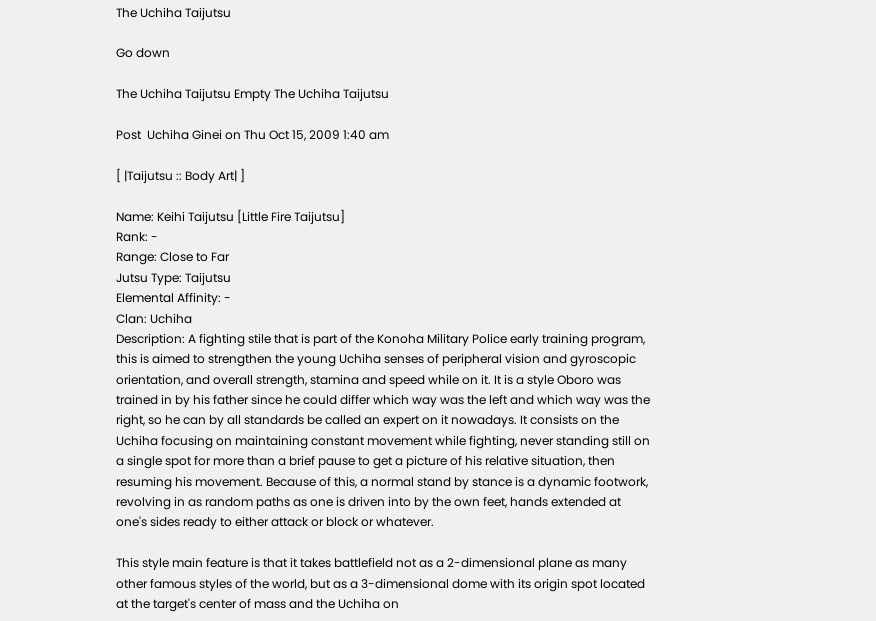The Uchiha Taijutsu

Go down

The Uchiha Taijutsu Empty The Uchiha Taijutsu

Post  Uchiha Ginei on Thu Oct 15, 2009 1:40 am

[ |Taijutsu :: Body Art| ]

Name: Keihi Taijutsu [Little Fire Taijutsu]
Rank: -
Range: Close to Far
Jutsu Type: Taijutsu
Elemental Affinity: -
Clan: Uchiha
Description: A fighting stile that is part of the Konoha Military Police early training program, this is aimed to strengthen the young Uchiha senses of peripheral vision and gyroscopic orientation, and overall strength, stamina and speed while on it. It is a style Oboro was trained in by his father since he could differ which way was the left and which way was the right, so he can by all standards be called an expert on it nowadays. It consists on the Uchiha focusing on maintaining constant movement while fighting, never standing still on a single spot for more than a brief pause to get a picture of his relative situation, then resuming his movement. Because of this, a normal stand by stance is a dynamic footwork, revolving in as random paths as one is driven into by the own feet, hands extended at one's sides ready to either attack or block or whatever.

This style main feature is that it takes battlefield not as a 2-dimensional plane as many other famous styles of the world, but as a 3-dimensional dome with its origin spot located at the target's center of mass and the Uchiha on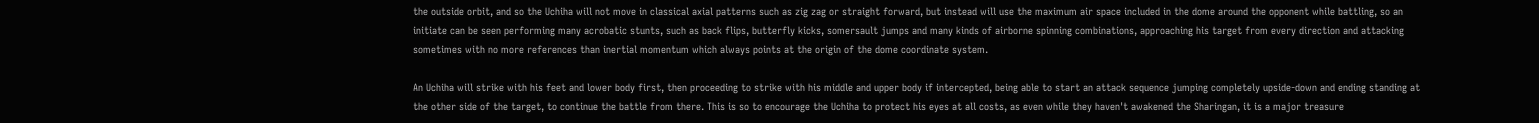the outside orbit, and so the Uchiha will not move in classical axial patterns such as zig zag or straight forward, but instead will use the maximum air space included in the dome around the opponent while battling, so an initiate can be seen performing many acrobatic stunts, such as back flips, butterfly kicks, somersault jumps and many kinds of airborne spinning combinations, approaching his target from every direction and attacking sometimes with no more references than inertial momentum which always points at the origin of the dome coordinate system.

An Uchiha will strike with his feet and lower body first, then proceeding to strike with his middle and upper body if intercepted, being able to start an attack sequence jumping completely upside-down and ending standing at the other side of the target, to continue the battle from there. This is so to encourage the Uchiha to protect his eyes at all costs, as even while they haven't awakened the Sharingan, it is a major treasure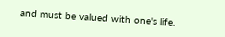and must be valued with one's life.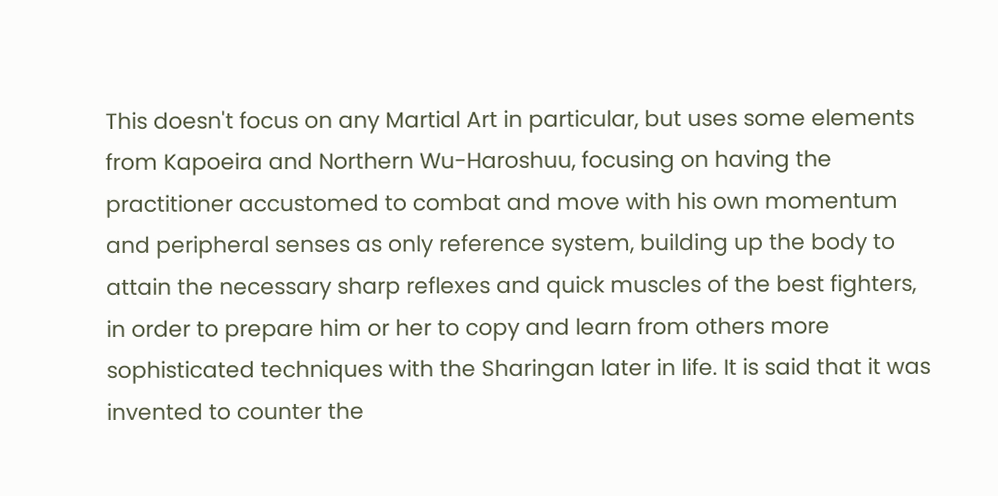This doesn't focus on any Martial Art in particular, but uses some elements from Kapoeira and Northern Wu-Haroshuu, focusing on having the practitioner accustomed to combat and move with his own momentum and peripheral senses as only reference system, building up the body to attain the necessary sharp reflexes and quick muscles of the best fighters, in order to prepare him or her to copy and learn from others more sophisticated techniques with the Sharingan later in life. It is said that it was invented to counter the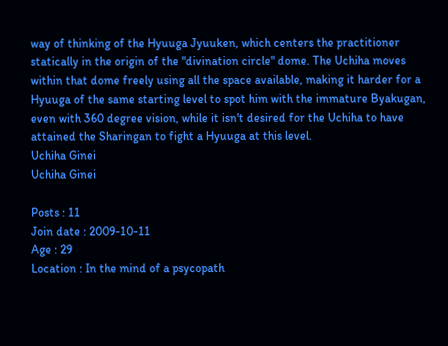way of thinking of the Hyuuga Jyuuken, which centers the practitioner statically in the origin of the "divination circle" dome. The Uchiha moves within that dome freely using all the space available, making it harder for a Hyuuga of the same starting level to spot him with the immature Byakugan, even with 360 degree vision, while it isn't desired for the Uchiha to have attained the Sharingan to fight a Hyuuga at this level.
Uchiha Ginei
Uchiha Ginei

Posts : 11
Join date : 2009-10-11
Age : 29
Location : In the mind of a psycopath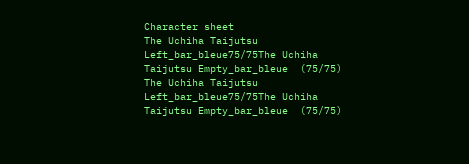Character sheet
The Uchiha Taijutsu Left_bar_bleue75/75The Uchiha Taijutsu Empty_bar_bleue  (75/75)
The Uchiha Taijutsu Left_bar_bleue75/75The Uchiha Taijutsu Empty_bar_bleue  (75/75)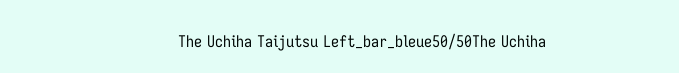The Uchiha Taijutsu Left_bar_bleue50/50The Uchiha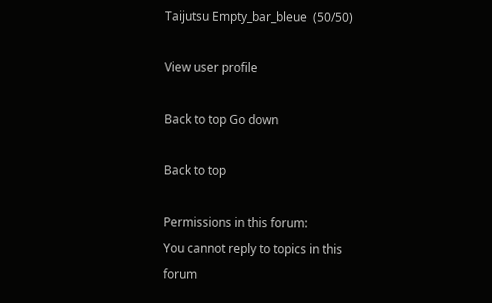Taijutsu Empty_bar_bleue  (50/50)

View user profile

Back to top Go down

Back to top

Permissions in this forum:
You cannot reply to topics in this forum